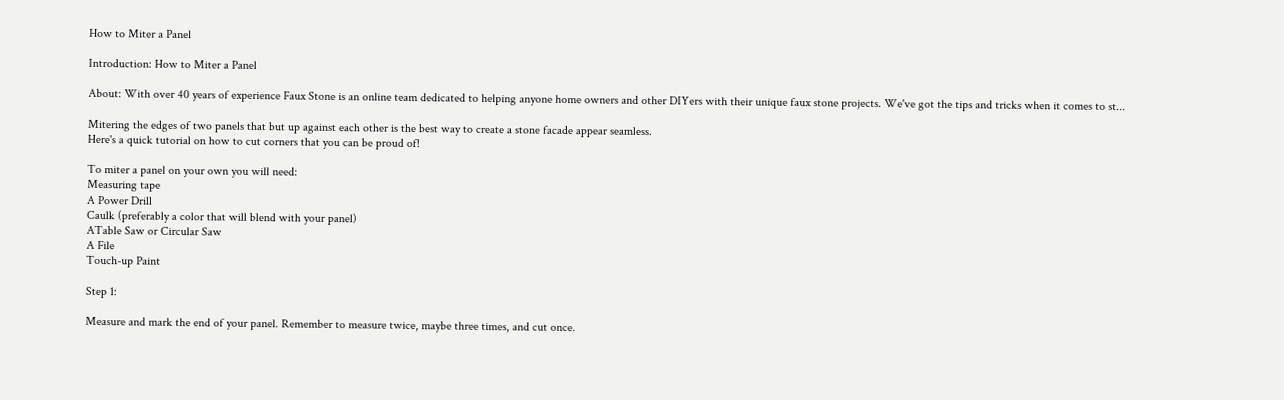How to Miter a Panel

Introduction: How to Miter a Panel

About: With over 40 years of experience Faux Stone is an online team dedicated to helping anyone home owners and other DIYers with their unique faux stone projects. We've got the tips and tricks when it comes to st...

Mitering the edges of two panels that but up against each other is the best way to create a stone facade appear seamless.
Here's a quick tutorial on how to cut corners that you can be proud of!

To miter a panel on your own you will need:
Measuring tape
A Power Drill
Caulk (preferably a color that will blend with your panel)
ATable Saw or Circular Saw
A File
Touch-up Paint

Step 1:

Measure and mark the end of your panel. Remember to measure twice, maybe three times, and cut once.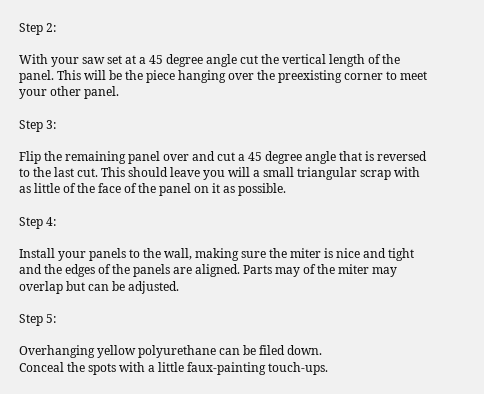Step 2:

With your saw set at a 45 degree angle cut the vertical length of the panel. This will be the piece hanging over the preexisting corner to meet your other panel.

Step 3:

Flip the remaining panel over and cut a 45 degree angle that is reversed to the last cut. This should leave you will a small triangular scrap with as little of the face of the panel on it as possible.

Step 4:

Install your panels to the wall, making sure the miter is nice and tight and the edges of the panels are aligned. Parts may of the miter may overlap but can be adjusted.

Step 5:

Overhanging yellow polyurethane can be filed down.
Conceal the spots with a little faux-painting touch-ups.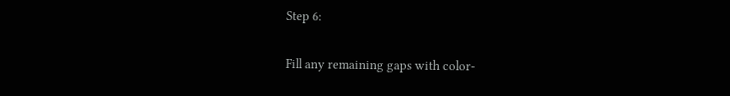Step 6:

Fill any remaining gaps with color-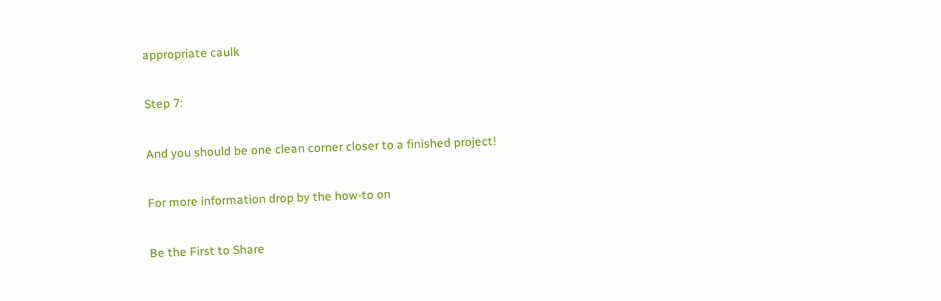appropriate caulk

Step 7:

And you should be one clean corner closer to a finished project!

For more information drop by the how-to on

Be the First to Share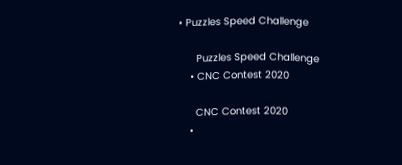• Puzzles Speed Challenge

      Puzzles Speed Challenge
    • CNC Contest 2020

      CNC Contest 2020
    •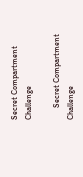Secret Compartment Challenge

      Secret Compartment Challenge